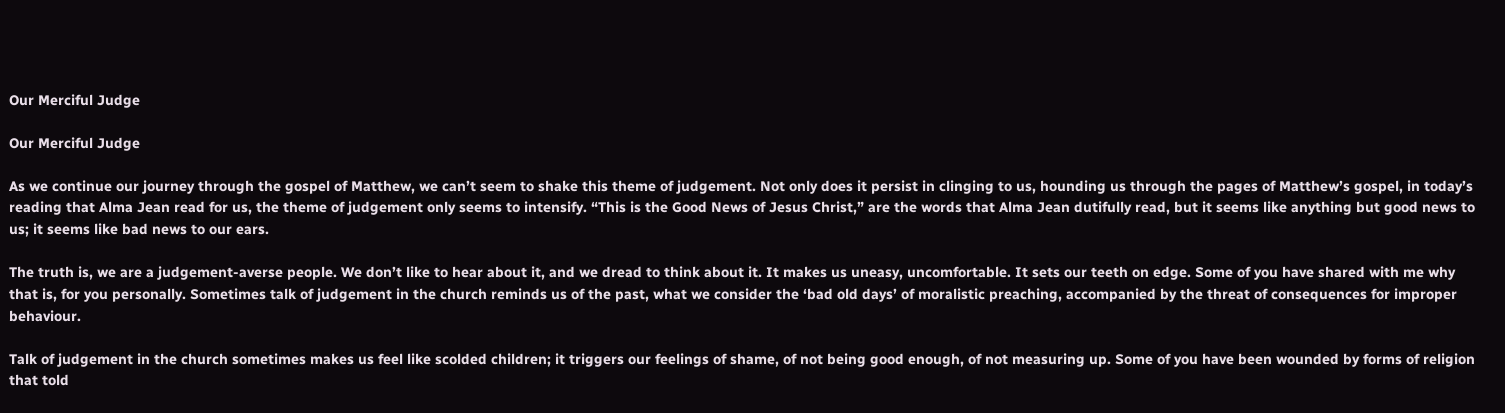Our Merciful Judge

Our Merciful Judge

As we continue our journey through the gospel of Matthew, we can’t seem to shake this theme of judgement. Not only does it persist in clinging to us, hounding us through the pages of Matthew’s gospel, in today’s reading that Alma Jean read for us, the theme of judgement only seems to intensify. “This is the Good News of Jesus Christ,” are the words that Alma Jean dutifully read, but it seems like anything but good news to us; it seems like bad news to our ears.

The truth is, we are a judgement-averse people. We don’t like to hear about it, and we dread to think about it. It makes us uneasy, uncomfortable. It sets our teeth on edge. Some of you have shared with me why that is, for you personally. Sometimes talk of judgement in the church reminds us of the past, what we consider the ‘bad old days’ of moralistic preaching, accompanied by the threat of consequences for improper behaviour.

Talk of judgement in the church sometimes makes us feel like scolded children; it triggers our feelings of shame, of not being good enough, of not measuring up. Some of you have been wounded by forms of religion that told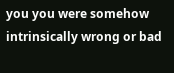you you were somehow intrinsically wrong or bad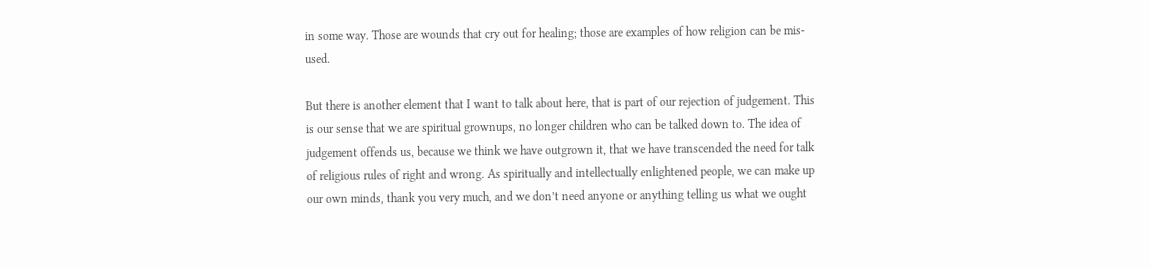in some way. Those are wounds that cry out for healing; those are examples of how religion can be mis-used.

But there is another element that I want to talk about here, that is part of our rejection of judgement. This is our sense that we are spiritual grownups, no longer children who can be talked down to. The idea of judgement offends us, because we think we have outgrown it, that we have transcended the need for talk of religious rules of right and wrong. As spiritually and intellectually enlightened people, we can make up our own minds, thank you very much, and we don’t need anyone or anything telling us what we ought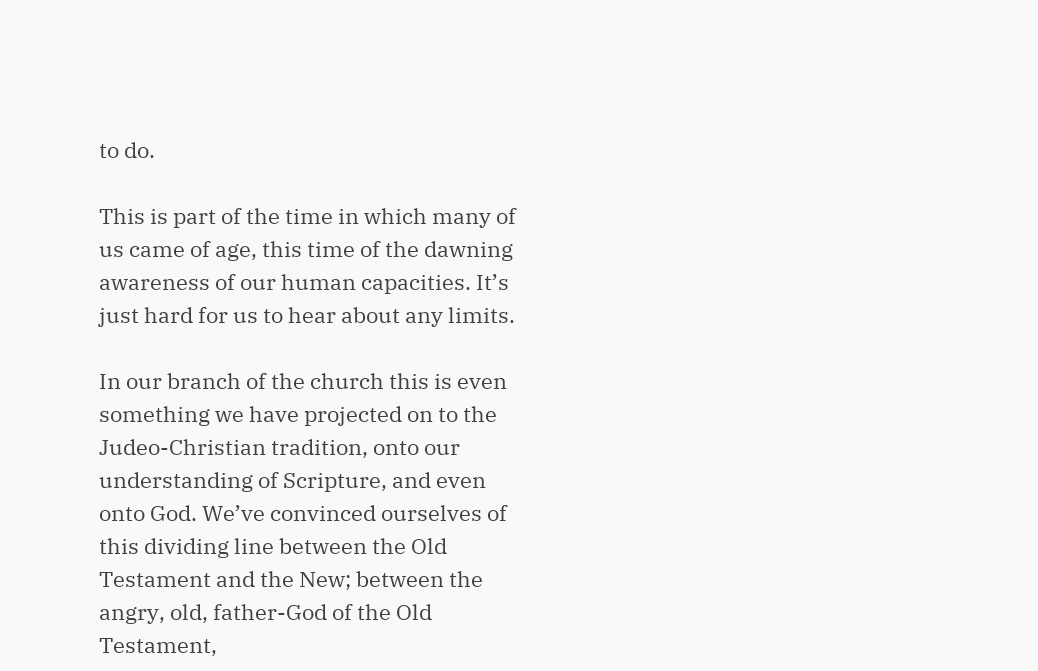to do.

This is part of the time in which many of us came of age, this time of the dawning awareness of our human capacities. It’s just hard for us to hear about any limits.

In our branch of the church this is even something we have projected on to the Judeo-Christian tradition, onto our understanding of Scripture, and even onto God. We’ve convinced ourselves of this dividing line between the Old Testament and the New; between the angry, old, father-God of the Old Testament,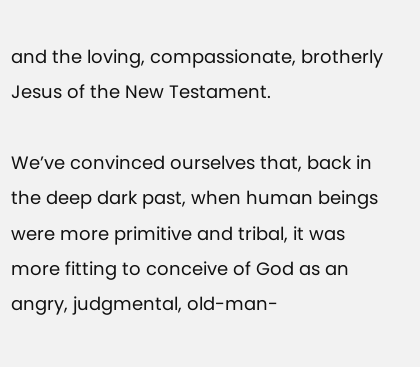and the loving, compassionate, brotherly Jesus of the New Testament.

We’ve convinced ourselves that, back in the deep dark past, when human beings were more primitive and tribal, it was more fitting to conceive of God as an angry, judgmental, old-man-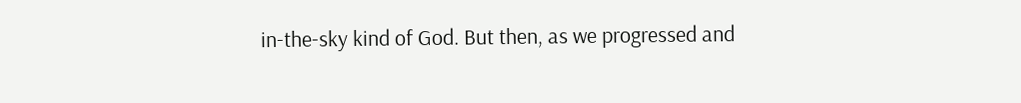in-the-sky kind of God. But then, as we progressed and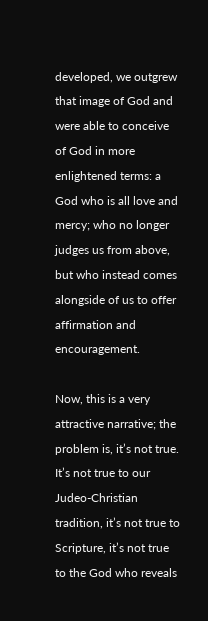developed, we outgrew that image of God and were able to conceive of God in more enlightened terms: a God who is all love and mercy; who no longer judges us from above, but who instead comes alongside of us to offer affirmation and encouragement.

Now, this is a very attractive narrative; the problem is, it’s not true. It’s not true to our Judeo-Christian tradition, it’s not true to Scripture, it’s not true to the God who reveals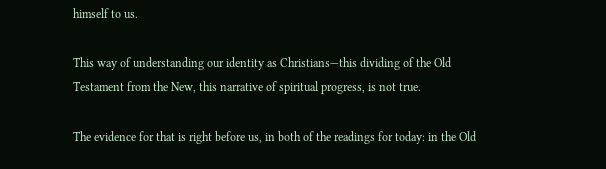himself to us.

This way of understanding our identity as Christians—this dividing of the Old Testament from the New, this narrative of spiritual progress, is not true.

The evidence for that is right before us, in both of the readings for today: in the Old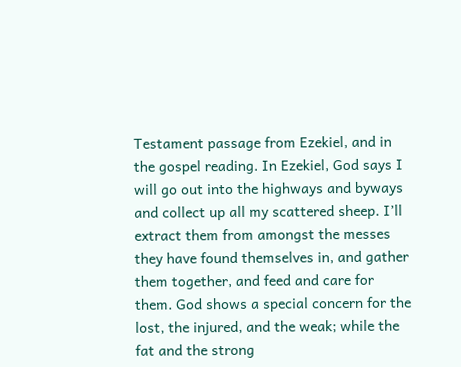Testament passage from Ezekiel, and in the gospel reading. In Ezekiel, God says I will go out into the highways and byways and collect up all my scattered sheep. I’ll extract them from amongst the messes they have found themselves in, and gather them together, and feed and care for them. God shows a special concern for the lost, the injured, and the weak; while the fat and the strong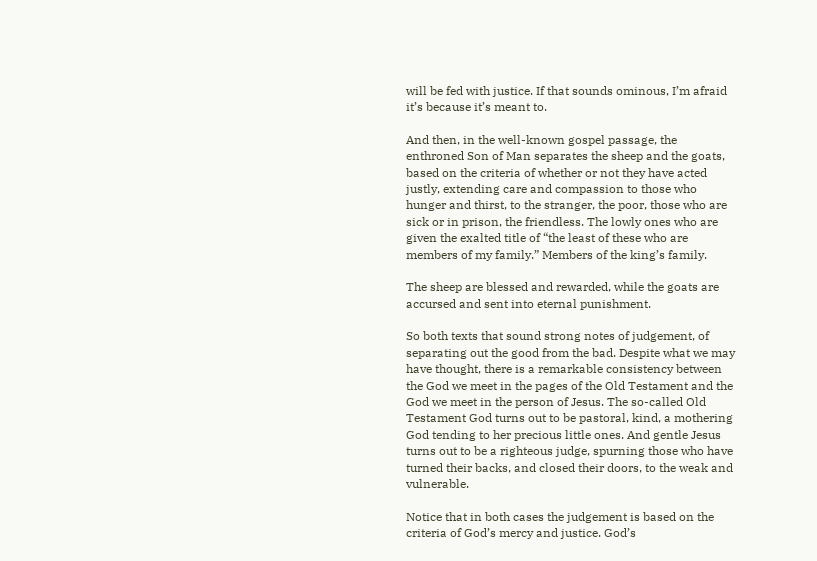will be fed with justice. If that sounds ominous, I’m afraid it’s because it’s meant to.

And then, in the well-known gospel passage, the enthroned Son of Man separates the sheep and the goats, based on the criteria of whether or not they have acted justly, extending care and compassion to those who hunger and thirst, to the stranger, the poor, those who are sick or in prison, the friendless. The lowly ones who are given the exalted title of “the least of these who are members of my family.” Members of the king’s family.

The sheep are blessed and rewarded, while the goats are accursed and sent into eternal punishment.

So both texts that sound strong notes of judgement, of separating out the good from the bad. Despite what we may have thought, there is a remarkable consistency between the God we meet in the pages of the Old Testament and the God we meet in the person of Jesus. The so-called Old Testament God turns out to be pastoral, kind, a mothering God tending to her precious little ones. And gentle Jesus turns out to be a righteous judge, spurning those who have turned their backs, and closed their doors, to the weak and vulnerable.

Notice that in both cases the judgement is based on the criteria of God’s mercy and justice. God’s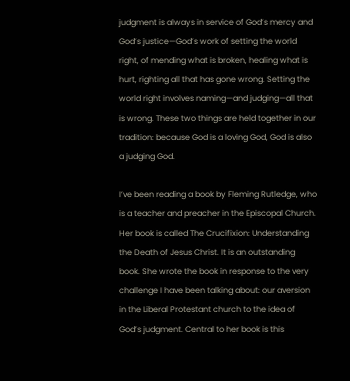judgment is always in service of God’s mercy and God’s justice—God’s work of setting the world right, of mending what is broken, healing what is hurt, righting all that has gone wrong. Setting the world right involves naming—and judging—all that is wrong. These two things are held together in our tradition: because God is a loving God, God is also a judging God.

I’ve been reading a book by Fleming Rutledge, who is a teacher and preacher in the Episcopal Church. Her book is called The Crucifixion: Understanding the Death of Jesus Christ. It is an outstanding book. She wrote the book in response to the very challenge I have been talking about: our aversion in the Liberal Protestant church to the idea of God’s judgment. Central to her book is this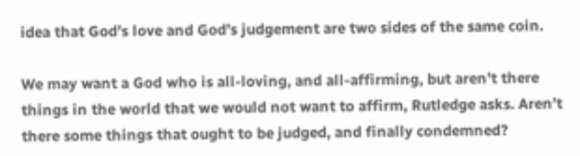idea that God’s love and God’s judgement are two sides of the same coin.

We may want a God who is all-loving, and all-affirming, but aren’t there things in the world that we would not want to affirm, Rutledge asks. Aren’t there some things that ought to be judged, and finally condemned?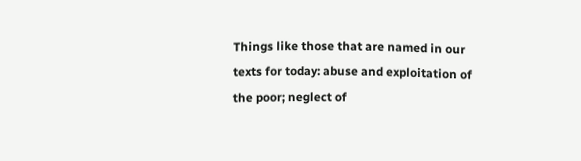Things like those that are named in our texts for today: abuse and exploitation of the poor; neglect of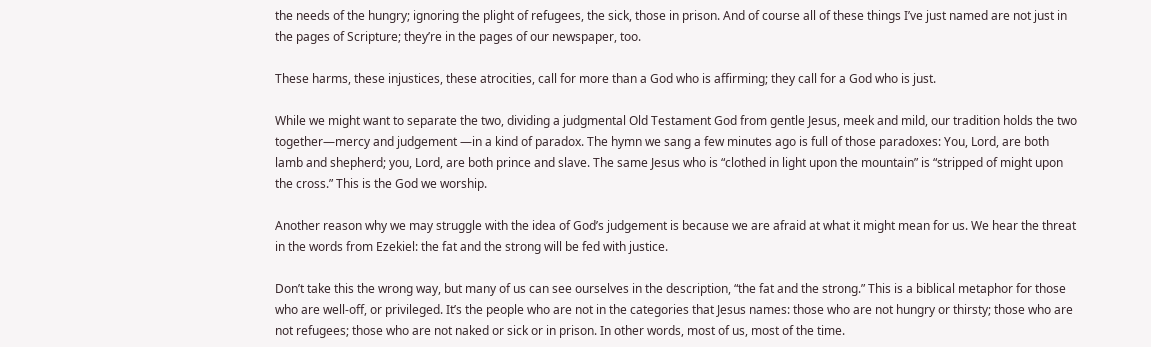the needs of the hungry; ignoring the plight of refugees, the sick, those in prison. And of course all of these things I’ve just named are not just in the pages of Scripture; they’re in the pages of our newspaper, too.

These harms, these injustices, these atrocities, call for more than a God who is affirming; they call for a God who is just.

While we might want to separate the two, dividing a judgmental Old Testament God from gentle Jesus, meek and mild, our tradition holds the two together—mercy and judgement —in a kind of paradox. The hymn we sang a few minutes ago is full of those paradoxes: You, Lord, are both lamb and shepherd; you, Lord, are both prince and slave. The same Jesus who is “clothed in light upon the mountain” is “stripped of might upon the cross.” This is the God we worship.

Another reason why we may struggle with the idea of God’s judgement is because we are afraid at what it might mean for us. We hear the threat in the words from Ezekiel: the fat and the strong will be fed with justice.

Don’t take this the wrong way, but many of us can see ourselves in the description, “the fat and the strong.” This is a biblical metaphor for those who are well-off, or privileged. It’s the people who are not in the categories that Jesus names: those who are not hungry or thirsty; those who are not refugees; those who are not naked or sick or in prison. In other words, most of us, most of the time.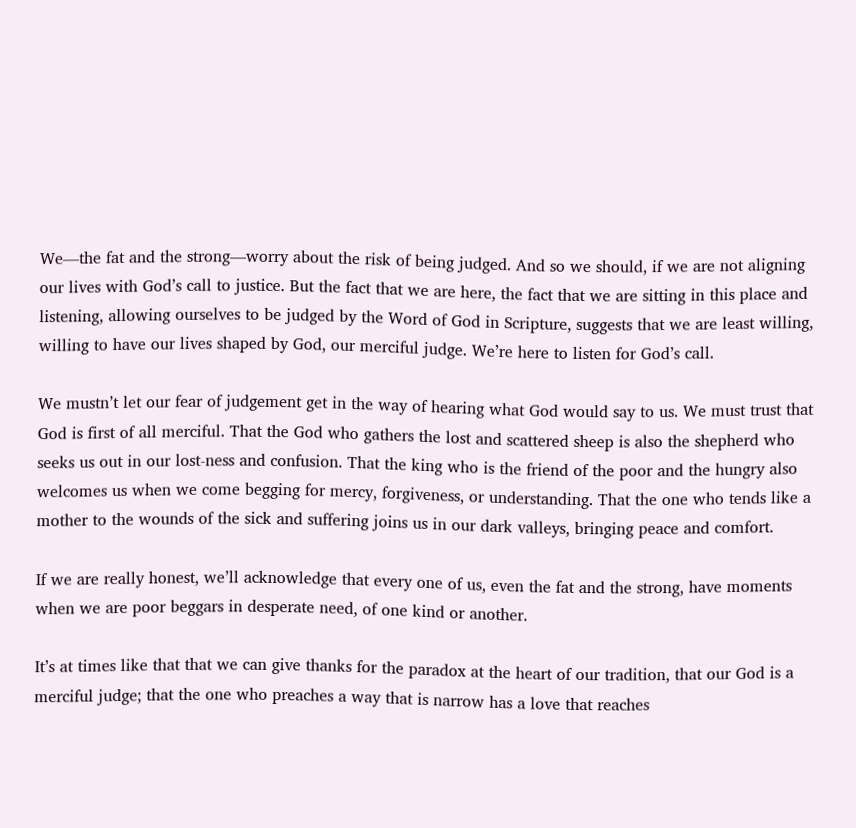We—the fat and the strong—worry about the risk of being judged. And so we should, if we are not aligning our lives with God’s call to justice. But the fact that we are here, the fact that we are sitting in this place and listening, allowing ourselves to be judged by the Word of God in Scripture, suggests that we are least willing, willing to have our lives shaped by God, our merciful judge. We’re here to listen for God’s call.

We mustn’t let our fear of judgement get in the way of hearing what God would say to us. We must trust that God is first of all merciful. That the God who gathers the lost and scattered sheep is also the shepherd who seeks us out in our lost-ness and confusion. That the king who is the friend of the poor and the hungry also welcomes us when we come begging for mercy, forgiveness, or understanding. That the one who tends like a mother to the wounds of the sick and suffering joins us in our dark valleys, bringing peace and comfort.

If we are really honest, we’ll acknowledge that every one of us, even the fat and the strong, have moments when we are poor beggars in desperate need, of one kind or another.

It’s at times like that that we can give thanks for the paradox at the heart of our tradition, that our God is a merciful judge; that the one who preaches a way that is narrow has a love that reaches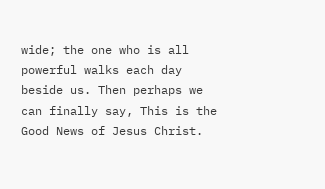wide; the one who is all powerful walks each day beside us. Then perhaps we can finally say, This is the Good News of Jesus Christ.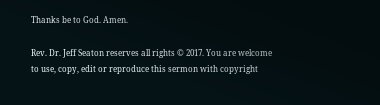Thanks be to God. Amen.

Rev. Dr. Jeff Seaton reserves all rights © 2017. You are welcome to use, copy, edit or reproduce this sermon with copyright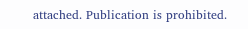attached. Publication is prohibited.